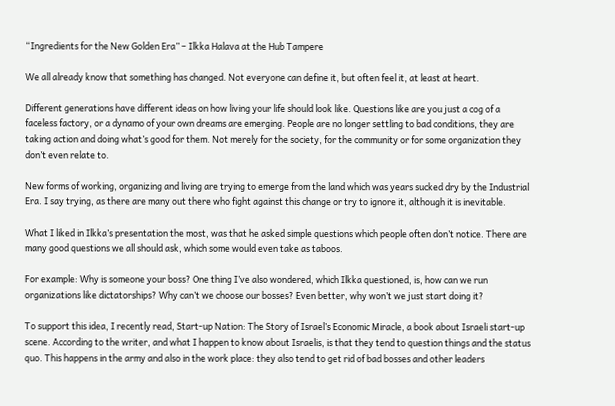“Ingredients for the New Golden Era” – Ilkka Halava at the Hub Tampere

We all already know that something has changed. Not everyone can define it, but often feel it, at least at heart.

Different generations have different ideas on how living your life should look like. Questions like are you just a cog of a faceless factory, or a dynamo of your own dreams are emerging. People are no longer settling to bad conditions, they are taking action and doing what’s good for them. Not merely for the society, for the community or for some organization they don’t even relate to.

New forms of working, organizing and living are trying to emerge from the land which was years sucked dry by the Industrial Era. I say trying, as there are many out there who fight against this change or try to ignore it, although it is inevitable.

What I liked in Ilkka’s presentation the most, was that he asked simple questions which people often don’t notice. There are many good questions we all should ask, which some would even take as taboos.

For example: Why is someone your boss? One thing I’ve also wondered, which Ilkka questioned, is, how can we run organizations like dictatorships? Why can’t we choose our bosses? Even better, why won’t we just start doing it?

To support this idea, I recently read, Start-up Nation: The Story of Israel’s Economic Miracle, a book about Israeli start-up scene. According to the writer, and what I happen to know about Israelis, is that they tend to question things and the status quo. This happens in the army and also in the work place: they also tend to get rid of bad bosses and other leaders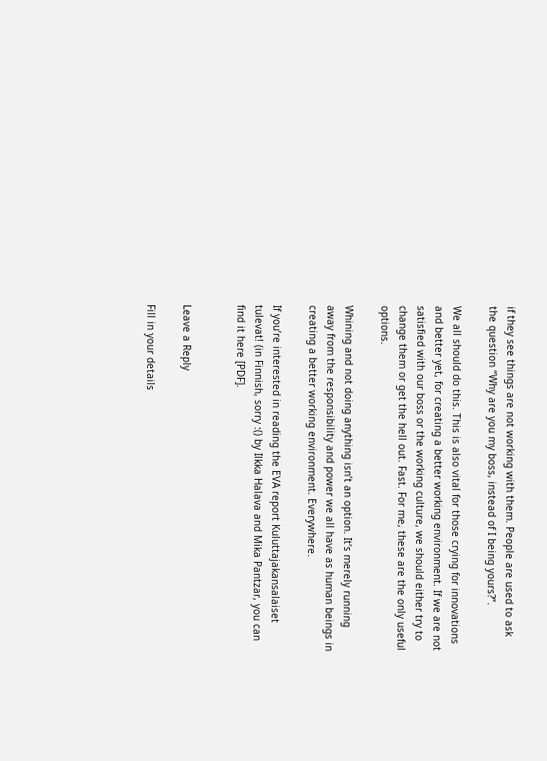if they see things are not working with them. People are used to ask the question “Why are you my boss, instead of I being yours?”.

We all should do this. This is also vital for those crying for innovations and better yet, for creating a better working environment. If we are not satisfied with our boss or the working culture, we should either try to change them or get the hell out. Fast. For me, these are the only useful options.

Whining and not doing anything isn’t an option. It’s merely running away from the responsibility and power we all have as human beings in creating a better working environment. Everywhere.

If you’re interested in reading the EVA report Kuluttajakansalaiset tulevat! (in Finnish, sorry :() by Ilkka Halava and Mika Pantzar, you can find it here [PDF].


Leave a Reply

Fill in your details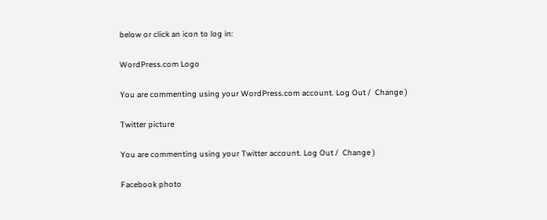below or click an icon to log in:

WordPress.com Logo

You are commenting using your WordPress.com account. Log Out /  Change )

Twitter picture

You are commenting using your Twitter account. Log Out /  Change )

Facebook photo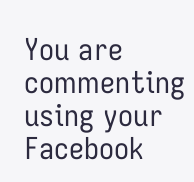You are commenting using your Facebook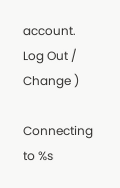account. Log Out /  Change )

Connecting to %s